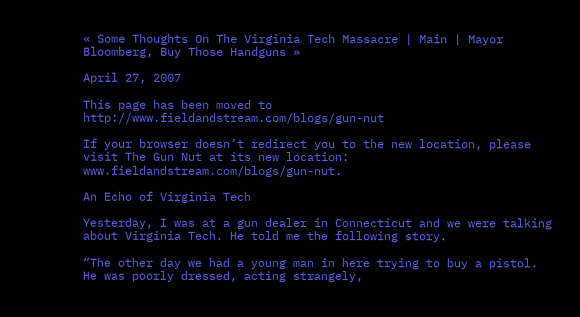« Some Thoughts On The Virginia Tech Massacre | Main | Mayor Bloomberg, Buy Those Handguns »

April 27, 2007

This page has been moved to http://www.fieldandstream.com/blogs/gun-nut

If your browser doesn’t redirect you to the new location, please visit The Gun Nut at its new location: www.fieldandstream.com/blogs/gun-nut.

An Echo of Virginia Tech

Yesterday, I was at a gun dealer in Connecticut and we were talking about Virginia Tech. He told me the following story.

“The other day we had a young man in here trying to buy a pistol. He was poorly dressed, acting strangely,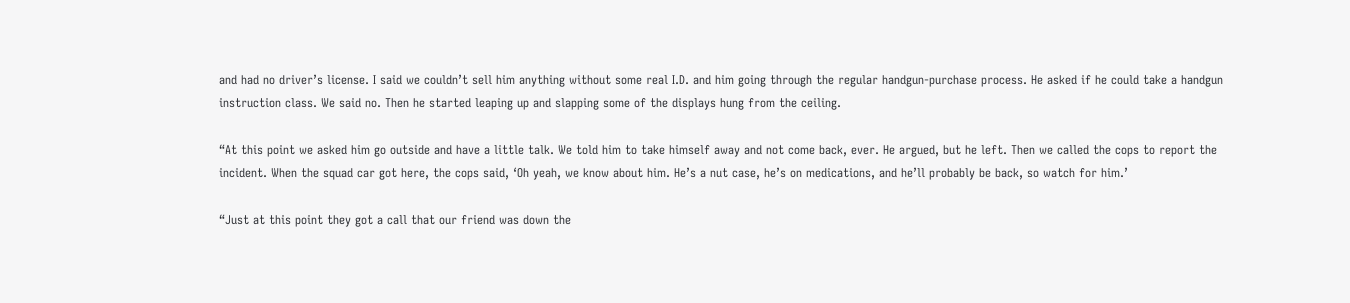and had no driver’s license. I said we couldn’t sell him anything without some real I.D. and him going through the regular handgun-purchase process. He asked if he could take a handgun instruction class. We said no. Then he started leaping up and slapping some of the displays hung from the ceiling.

“At this point we asked him go outside and have a little talk. We told him to take himself away and not come back, ever. He argued, but he left. Then we called the cops to report the incident. When the squad car got here, the cops said, ‘Oh yeah, we know about him. He’s a nut case, he’s on medications, and he’ll probably be back, so watch for him.’

“Just at this point they got a call that our friend was down the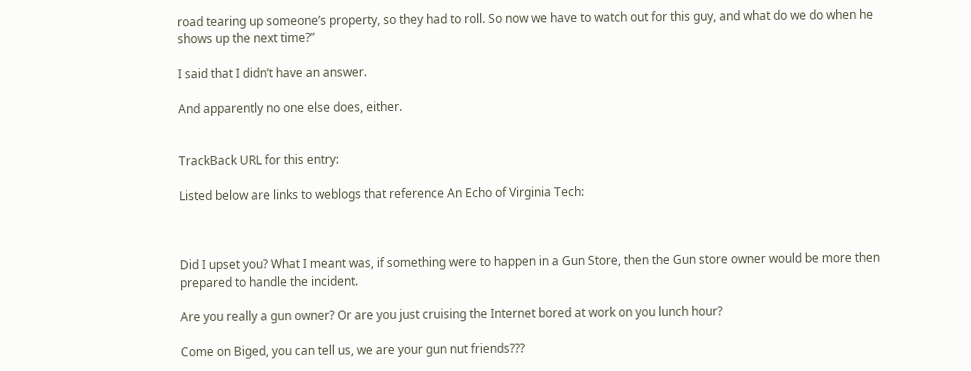road tearing up someone’s property, so they had to roll. So now we have to watch out for this guy, and what do we do when he shows up the next time?”

I said that I didn’t have an answer.

And apparently no one else does, either.


TrackBack URL for this entry:

Listed below are links to weblogs that reference An Echo of Virginia Tech:



Did I upset you? What I meant was, if something were to happen in a Gun Store, then the Gun store owner would be more then prepared to handle the incident.

Are you really a gun owner? Or are you just cruising the Internet bored at work on you lunch hour?

Come on Biged, you can tell us, we are your gun nut friends???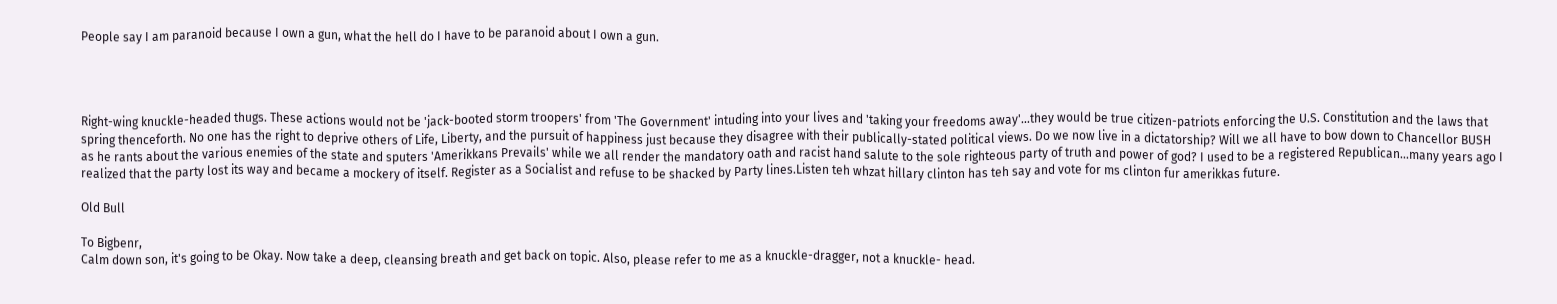People say I am paranoid because I own a gun, what the hell do I have to be paranoid about I own a gun.




Right-wing knuckle-headed thugs. These actions would not be 'jack-booted storm troopers' from 'The Government' intuding into your lives and 'taking your freedoms away'...they would be true citizen-patriots enforcing the U.S. Constitution and the laws that spring thenceforth. No one has the right to deprive others of Life, Liberty, and the pursuit of happiness just because they disagree with their publically-stated political views. Do we now live in a dictatorship? Will we all have to bow down to Chancellor BUSH as he rants about the various enemies of the state and sputers 'Amerikkans Prevails' while we all render the mandatory oath and racist hand salute to the sole righteous party of truth and power of god? I used to be a registered Republican...many years ago I realized that the party lost its way and became a mockery of itself. Register as a Socialist and refuse to be shacked by Party lines.Listen teh whzat hillary clinton has teh say and vote for ms clinton fur amerikkas future.

Old Bull

To Bigbenr,
Calm down son, it's going to be Okay. Now take a deep, cleansing breath and get back on topic. Also, please refer to me as a knuckle-dragger, not a knuckle- head.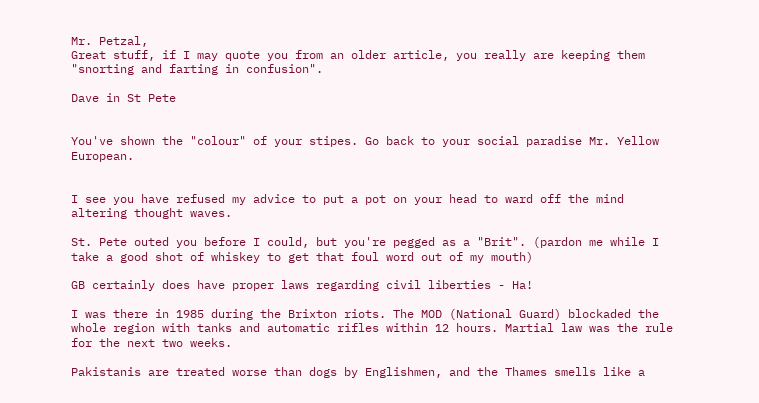Mr. Petzal,
Great stuff, if I may quote you from an older article, you really are keeping them "snorting and farting in confusion".

Dave in St Pete


You've shown the "colour" of your stipes. Go back to your social paradise Mr. Yellow European.


I see you have refused my advice to put a pot on your head to ward off the mind altering thought waves.

St. Pete outed you before I could, but you're pegged as a "Brit". (pardon me while I take a good shot of whiskey to get that foul word out of my mouth)

GB certainly does have proper laws regarding civil liberties - Ha!

I was there in 1985 during the Brixton riots. The MOD (National Guard) blockaded the whole region with tanks and automatic rifles within 12 hours. Martial law was the rule for the next two weeks.

Pakistanis are treated worse than dogs by Englishmen, and the Thames smells like a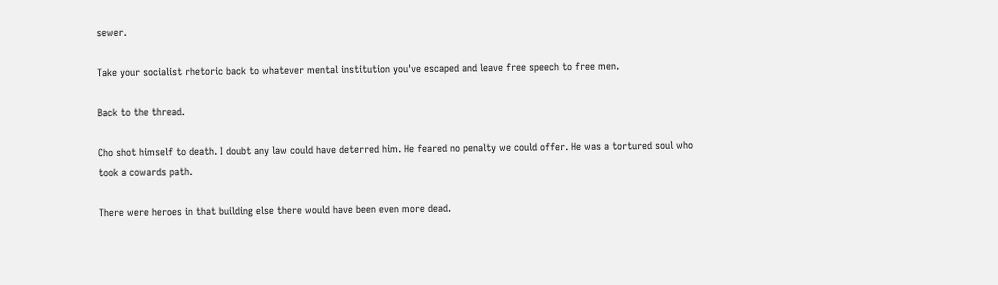sewer.

Take your socialist rhetoric back to whatever mental institution you've escaped and leave free speech to free men.

Back to the thread.

Cho shot himself to death. I doubt any law could have deterred him. He feared no penalty we could offer. He was a tortured soul who took a cowards path.

There were heroes in that building else there would have been even more dead.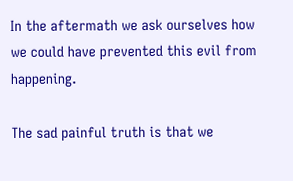In the aftermath we ask ourselves how we could have prevented this evil from happening.

The sad painful truth is that we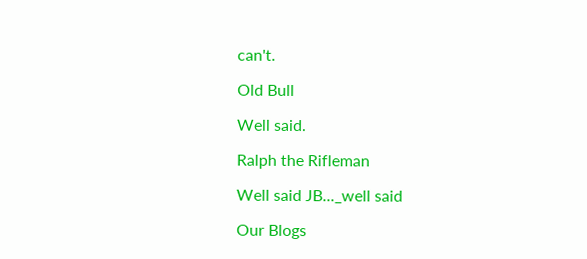can't.

Old Bull

Well said.

Ralph the Rifleman

Well said JB..._well said

Our Blogs